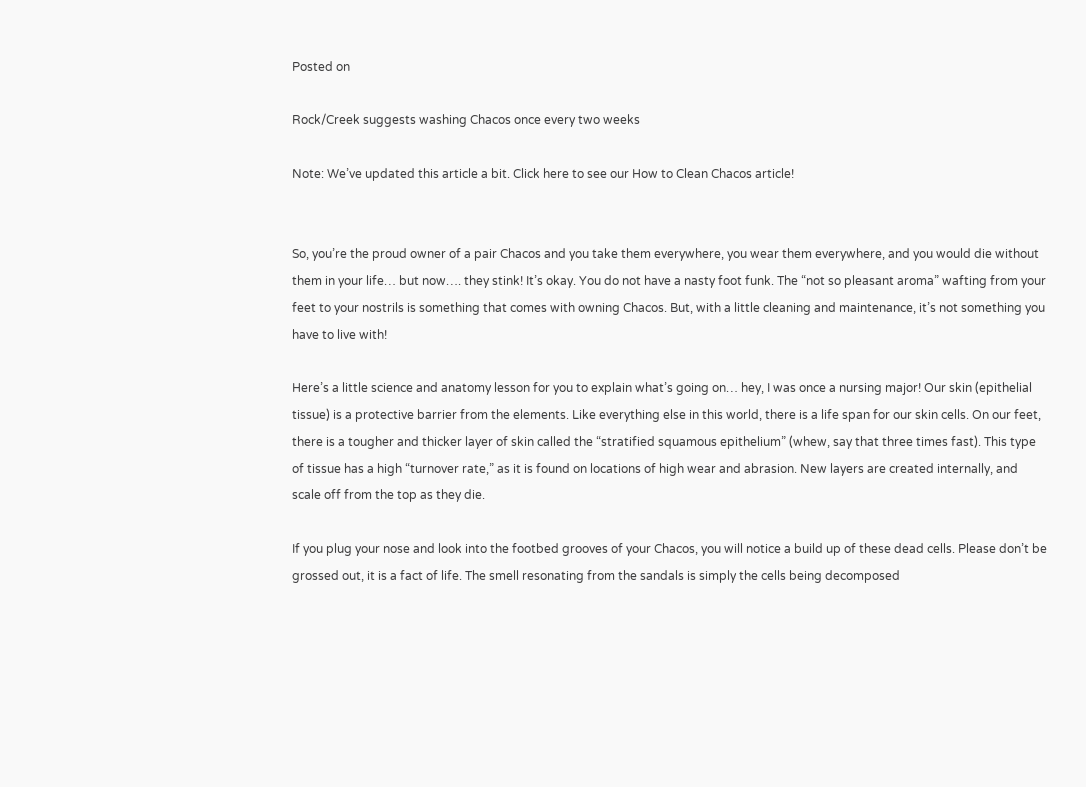Posted on

Rock/Creek suggests washing Chacos once every two weeks

Note: We’ve updated this article a bit. Click here to see our How to Clean Chacos article!


So, you’re the proud owner of a pair Chacos and you take them everywhere, you wear them everywhere, and you would die without them in your life… but now…. they stink! It’s okay. You do not have a nasty foot funk. The “not so pleasant aroma” wafting from your feet to your nostrils is something that comes with owning Chacos. But, with a little cleaning and maintenance, it’s not something you have to live with!

Here’s a little science and anatomy lesson for you to explain what’s going on… hey, I was once a nursing major! Our skin (epithelial tissue) is a protective barrier from the elements. Like everything else in this world, there is a life span for our skin cells. On our feet, there is a tougher and thicker layer of skin called the “stratified squamous epithelium” (whew, say that three times fast). This type of tissue has a high “turnover rate,” as it is found on locations of high wear and abrasion. New layers are created internally, and scale off from the top as they die.

If you plug your nose and look into the footbed grooves of your Chacos, you will notice a build up of these dead cells. Please don’t be grossed out, it is a fact of life. The smell resonating from the sandals is simply the cells being decomposed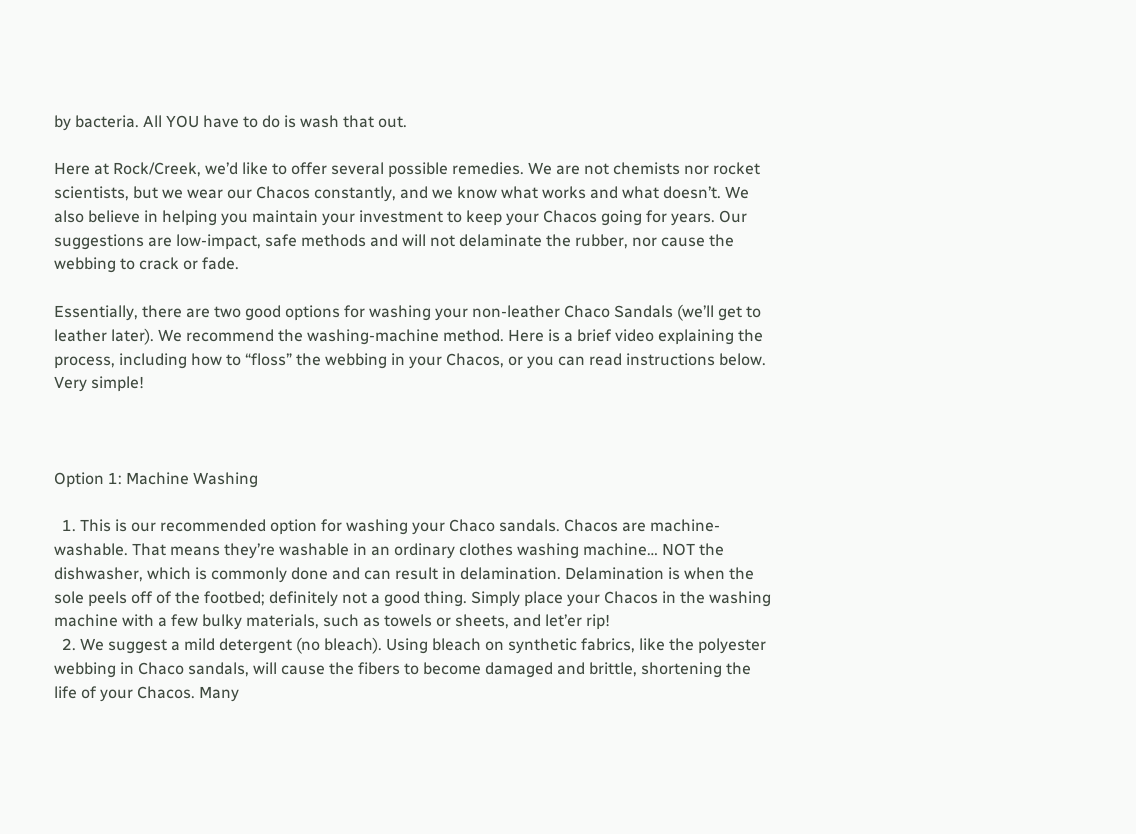by bacteria. All YOU have to do is wash that out.

Here at Rock/Creek, we’d like to offer several possible remedies. We are not chemists nor rocket scientists, but we wear our Chacos constantly, and we know what works and what doesn’t. We also believe in helping you maintain your investment to keep your Chacos going for years. Our suggestions are low-impact, safe methods and will not delaminate the rubber, nor cause the webbing to crack or fade.

Essentially, there are two good options for washing your non-leather Chaco Sandals (we’ll get to leather later). We recommend the washing-machine method. Here is a brief video explaining the process, including how to “floss” the webbing in your Chacos, or you can read instructions below. Very simple!



Option 1: Machine Washing

  1. This is our recommended option for washing your Chaco sandals. Chacos are machine-washable. That means they’re washable in an ordinary clothes washing machine… NOT the dishwasher, which is commonly done and can result in delamination. Delamination is when the sole peels off of the footbed; definitely not a good thing. Simply place your Chacos in the washing machine with a few bulky materials, such as towels or sheets, and let’er rip!
  2. We suggest a mild detergent (no bleach). Using bleach on synthetic fabrics, like the polyester webbing in Chaco sandals, will cause the fibers to become damaged and brittle, shortening the life of your Chacos. Many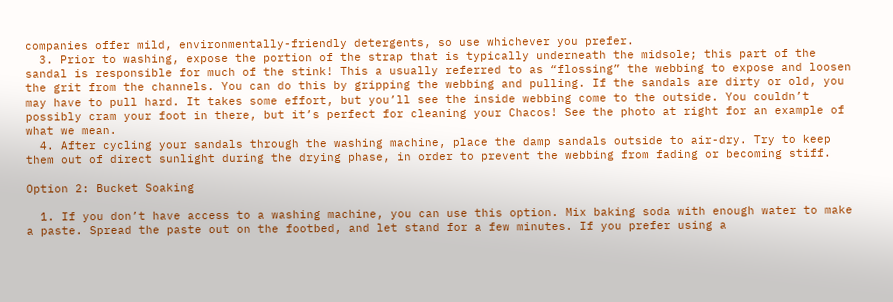companies offer mild, environmentally-friendly detergents, so use whichever you prefer.
  3. Prior to washing, expose the portion of the strap that is typically underneath the midsole; this part of the sandal is responsible for much of the stink! This a usually referred to as “flossing” the webbing to expose and loosen the grit from the channels. You can do this by gripping the webbing and pulling. If the sandals are dirty or old, you may have to pull hard. It takes some effort, but you’ll see the inside webbing come to the outside. You couldn’t possibly cram your foot in there, but it’s perfect for cleaning your Chacos! See the photo at right for an example of what we mean.
  4. After cycling your sandals through the washing machine, place the damp sandals outside to air-dry. Try to keep them out of direct sunlight during the drying phase, in order to prevent the webbing from fading or becoming stiff.

Option 2: Bucket Soaking

  1. If you don’t have access to a washing machine, you can use this option. Mix baking soda with enough water to make a paste. Spread the paste out on the footbed, and let stand for a few minutes. If you prefer using a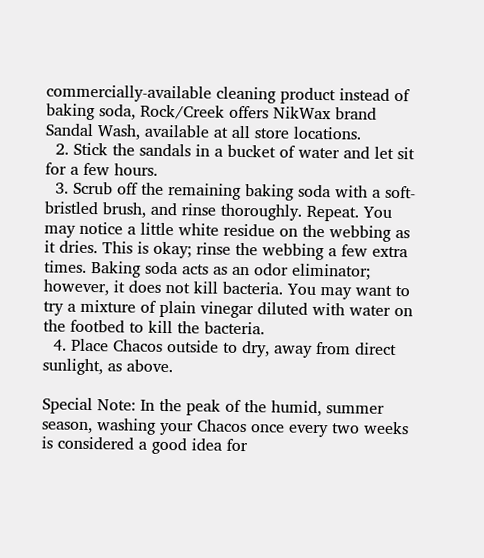commercially-available cleaning product instead of baking soda, Rock/Creek offers NikWax brand Sandal Wash, available at all store locations.
  2. Stick the sandals in a bucket of water and let sit for a few hours.
  3. Scrub off the remaining baking soda with a soft-bristled brush, and rinse thoroughly. Repeat. You may notice a little white residue on the webbing as it dries. This is okay; rinse the webbing a few extra times. Baking soda acts as an odor eliminator; however, it does not kill bacteria. You may want to try a mixture of plain vinegar diluted with water on the footbed to kill the bacteria.
  4. Place Chacos outside to dry, away from direct sunlight, as above.

Special Note: In the peak of the humid, summer season, washing your Chacos once every two weeks is considered a good idea for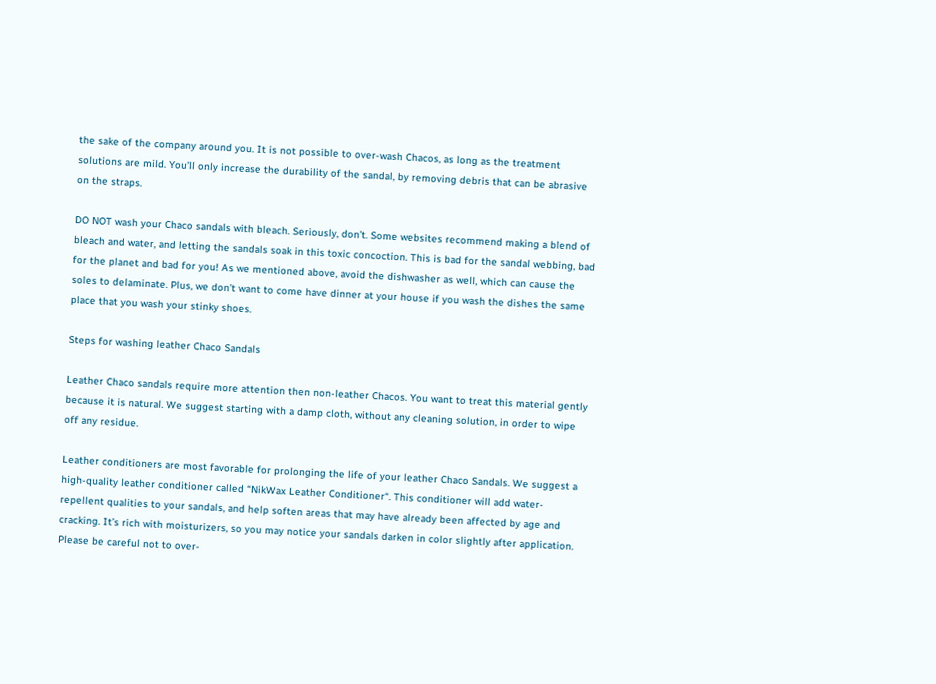the sake of the company around you. It is not possible to over-wash Chacos, as long as the treatment solutions are mild. You’ll only increase the durability of the sandal, by removing debris that can be abrasive on the straps.

DO NOT wash your Chaco sandals with bleach. Seriously, don’t. Some websites recommend making a blend of bleach and water, and letting the sandals soak in this toxic concoction. This is bad for the sandal webbing, bad for the planet and bad for you! As we mentioned above, avoid the dishwasher as well, which can cause the soles to delaminate. Plus, we don’t want to come have dinner at your house if you wash the dishes the same place that you wash your stinky shoes.

Steps for washing leather Chaco Sandals

Leather Chaco sandals require more attention then non-leather Chacos. You want to treat this material gently because it is natural. We suggest starting with a damp cloth, without any cleaning solution, in order to wipe off any residue.

Leather conditioners are most favorable for prolonging the life of your leather Chaco Sandals. We suggest a high-quality leather conditioner called “NikWax Leather Conditioner“. This conditioner will add water-repellent qualities to your sandals, and help soften areas that may have already been affected by age and cracking. It’s rich with moisturizers, so you may notice your sandals darken in color slightly after application. Please be careful not to over-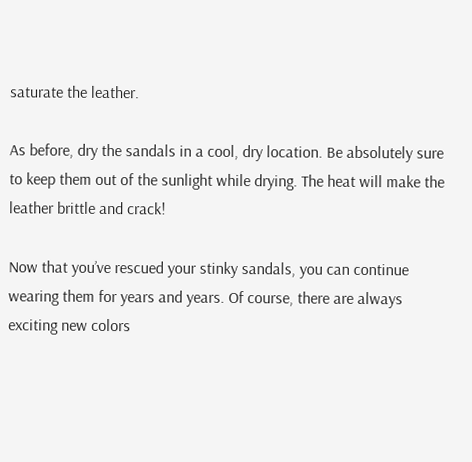saturate the leather.

As before, dry the sandals in a cool, dry location. Be absolutely sure to keep them out of the sunlight while drying. The heat will make the leather brittle and crack!

Now that you’ve rescued your stinky sandals, you can continue wearing them for years and years. Of course, there are always exciting new colors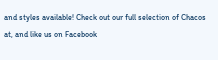and styles available! Check out our full selection of Chacos at, and like us on Facebook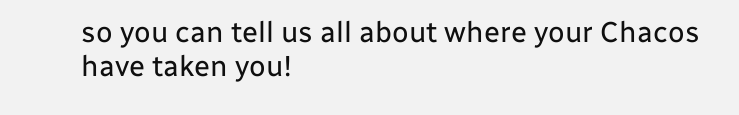so you can tell us all about where your Chacos have taken you!